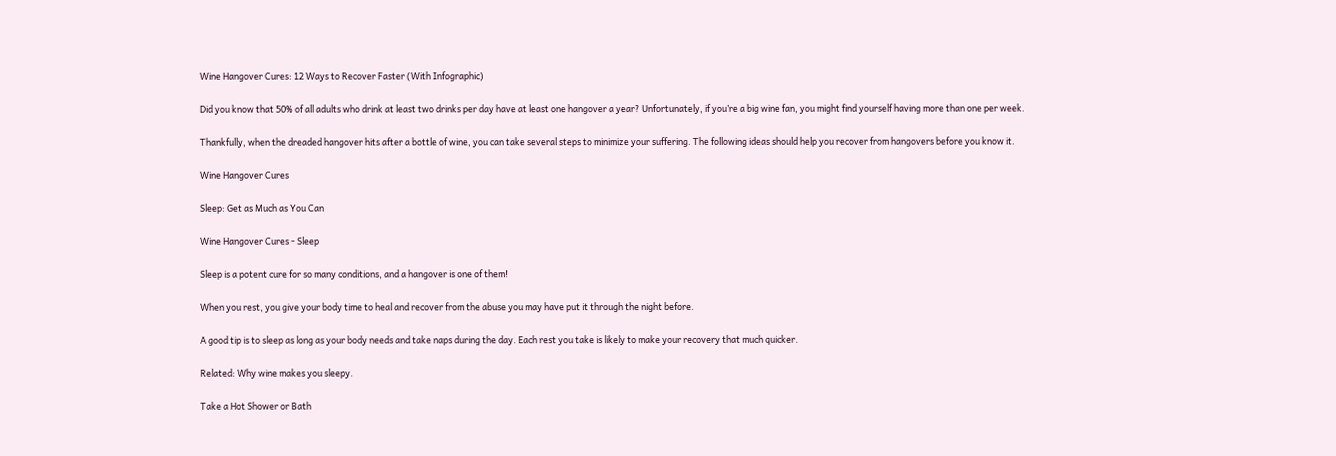Wine Hangover Cures: 12 Ways to Recover Faster (With Infographic)

Did you know that 50% of all adults who drink at least two drinks per day have at least one hangover a year? Unfortunately, if you’re a big wine fan, you might find yourself having more than one per week.

Thankfully, when the dreaded hangover hits after a bottle of wine, you can take several steps to minimize your suffering. The following ideas should help you recover from hangovers before you know it.

Wine Hangover Cures

Sleep: Get as Much as You Can

Wine Hangover Cures - Sleep

Sleep is a potent cure for so many conditions, and a hangover is one of them!

When you rest, you give your body time to heal and recover from the abuse you may have put it through the night before.

A good tip is to sleep as long as your body needs and take naps during the day. Each rest you take is likely to make your recovery that much quicker.

Related: Why wine makes you sleepy.

Take a Hot Shower or Bath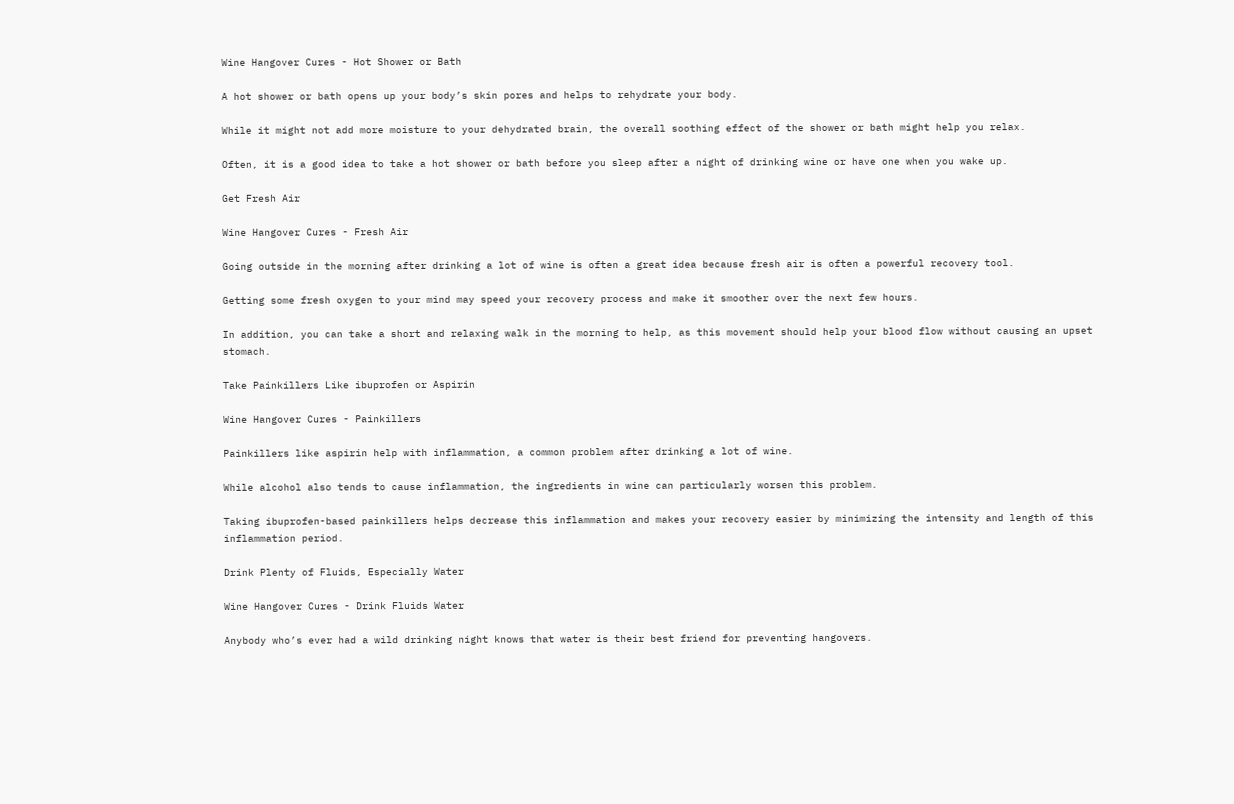Wine Hangover Cures - Hot Shower or Bath

A hot shower or bath opens up your body’s skin pores and helps to rehydrate your body.

While it might not add more moisture to your dehydrated brain, the overall soothing effect of the shower or bath might help you relax.

Often, it is a good idea to take a hot shower or bath before you sleep after a night of drinking wine or have one when you wake up.

Get Fresh Air

Wine Hangover Cures - Fresh Air

Going outside in the morning after drinking a lot of wine is often a great idea because fresh air is often a powerful recovery tool.

Getting some fresh oxygen to your mind may speed your recovery process and make it smoother over the next few hours.

In addition, you can take a short and relaxing walk in the morning to help, as this movement should help your blood flow without causing an upset stomach.

Take Painkillers Like ibuprofen or Aspirin

Wine Hangover Cures - Painkillers

Painkillers like aspirin help with inflammation, a common problem after drinking a lot of wine.

While alcohol also tends to cause inflammation, the ingredients in wine can particularly worsen this problem.

Taking ibuprofen-based painkillers helps decrease this inflammation and makes your recovery easier by minimizing the intensity and length of this inflammation period.

Drink Plenty of Fluids, Especially Water

Wine Hangover Cures - Drink Fluids Water

Anybody who’s ever had a wild drinking night knows that water is their best friend for preventing hangovers.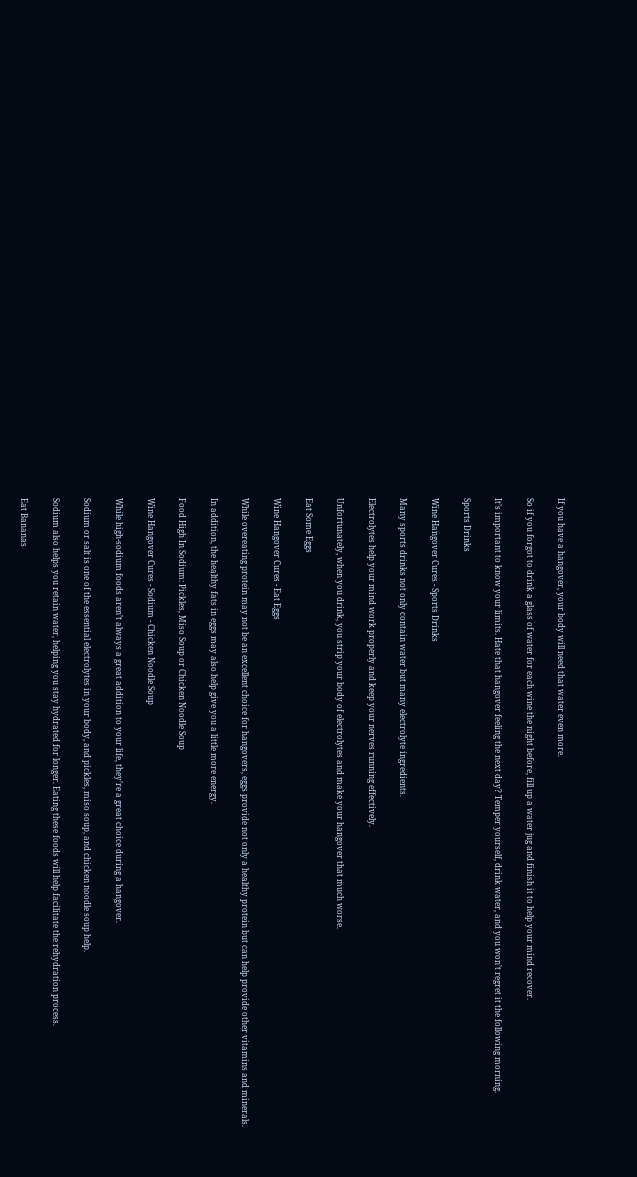If you have a hangover, your body will need that water even more.

So if you forgot to drink a glass of water for each wine the night before, fill up a water jug and finish it to help your mind recover.

It’s important to know your limits. Hate that hangover feeling the next day? Temper yourself, drink water, and you won’t regret it the following morning.

Sports Drinks

Wine Hangover Cures - Sports Drinks

Many sports drinks not only contain water but many electrolyte ingredients.

Electrolytes help your mind work properly and keep your nerves running effectively.

Unfortunately, when you drink, you strip your body of electrolytes and make your hangover that much worse.

Eat Some Eggs

Wine Hangover Cures - Eat Eggs

While overeating protein may not be an excellent choice for hangovers, eggs provide not only a healthy protein but can help provide other vitamins and minerals.

In addition, the healthy fats in eggs may also help give you a little more energy.

Food High In Sodium: Pickles, Miso Soup or Chicken Noodle Soup

Wine Hangover Cures - Sodium - Chicken Noodle Soup

While high-sodium foods aren’t always a great addition to your life, they’re a great choice during a hangover.

Sodium or salt is one of the essential electrolytes in your body, and pickles, miso soup, and chicken noodle soup help.

Sodium also helps you retain water, helping you stay hydrated for longer. Eating these foods will help facilitate the rehydration process.

Eat Bananas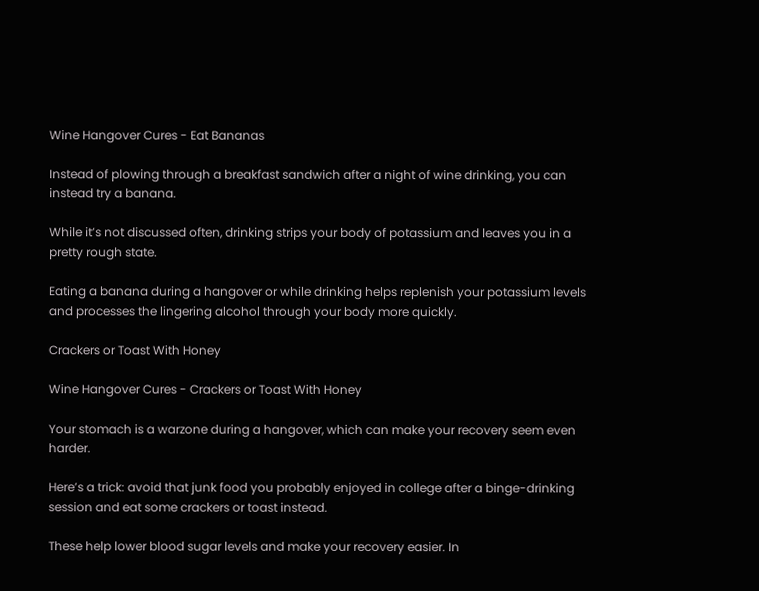Wine Hangover Cures - Eat Bananas

Instead of plowing through a breakfast sandwich after a night of wine drinking, you can instead try a banana.

While it’s not discussed often, drinking strips your body of potassium and leaves you in a pretty rough state.

Eating a banana during a hangover or while drinking helps replenish your potassium levels and processes the lingering alcohol through your body more quickly.

Crackers or Toast With Honey

Wine Hangover Cures - Crackers or Toast With Honey

Your stomach is a warzone during a hangover, which can make your recovery seem even harder.

Here’s a trick: avoid that junk food you probably enjoyed in college after a binge-drinking session and eat some crackers or toast instead.

These help lower blood sugar levels and make your recovery easier. In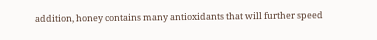addition, honey contains many antioxidants that will further speed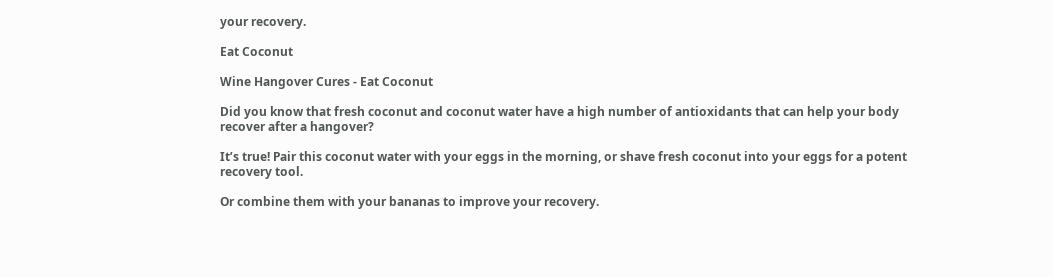your recovery.

Eat Coconut

Wine Hangover Cures - Eat Coconut

Did you know that fresh coconut and coconut water have a high number of antioxidants that can help your body recover after a hangover?

It’s true! Pair this coconut water with your eggs in the morning, or shave fresh coconut into your eggs for a potent recovery tool.

Or combine them with your bananas to improve your recovery.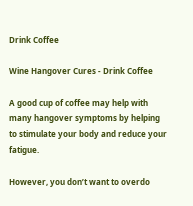Drink Coffee

Wine Hangover Cures - Drink Coffee

A good cup of coffee may help with many hangover symptoms by helping to stimulate your body and reduce your fatigue.

However, you don’t want to overdo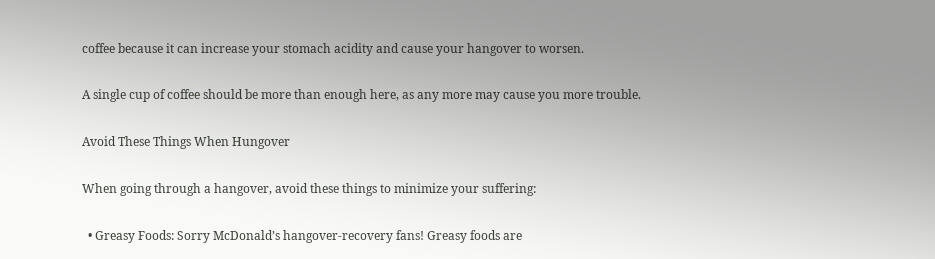coffee because it can increase your stomach acidity and cause your hangover to worsen.

A single cup of coffee should be more than enough here, as any more may cause you more trouble.

Avoid These Things When Hungover

When going through a hangover, avoid these things to minimize your suffering:

  • Greasy Foods: Sorry McDonald’s hangover-recovery fans! Greasy foods are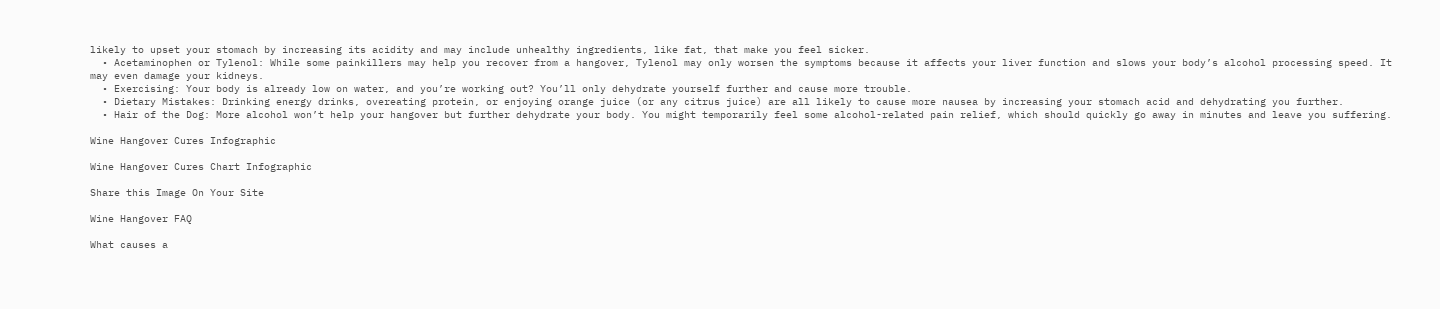likely to upset your stomach by increasing its acidity and may include unhealthy ingredients, like fat, that make you feel sicker.
  • Acetaminophen or Tylenol: While some painkillers may help you recover from a hangover, Tylenol may only worsen the symptoms because it affects your liver function and slows your body’s alcohol processing speed. It may even damage your kidneys.
  • Exercising: Your body is already low on water, and you’re working out? You’ll only dehydrate yourself further and cause more trouble.
  • Dietary Mistakes: Drinking energy drinks, overeating protein, or enjoying orange juice (or any citrus juice) are all likely to cause more nausea by increasing your stomach acid and dehydrating you further.
  • Hair of the Dog: More alcohol won’t help your hangover but further dehydrate your body. You might temporarily feel some alcohol-related pain relief, which should quickly go away in minutes and leave you suffering.

Wine Hangover Cures Infographic

Wine Hangover Cures Chart Infographic

Share this Image On Your Site

Wine Hangover FAQ

What causes a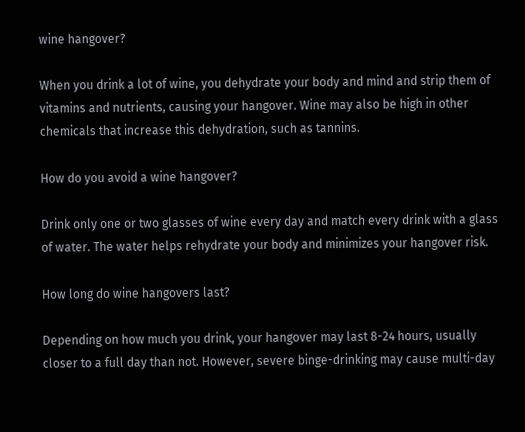wine hangover?

When you drink a lot of wine, you dehydrate your body and mind and strip them of vitamins and nutrients, causing your hangover. Wine may also be high in other chemicals that increase this dehydration, such as tannins.

How do you avoid a wine hangover?

Drink only one or two glasses of wine every day and match every drink with a glass of water. The water helps rehydrate your body and minimizes your hangover risk.

How long do wine hangovers last?

Depending on how much you drink, your hangover may last 8-24 hours, usually closer to a full day than not. However, severe binge-drinking may cause multi-day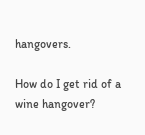hangovers.

How do I get rid of a wine hangover?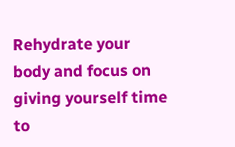Rehydrate your body and focus on giving yourself time to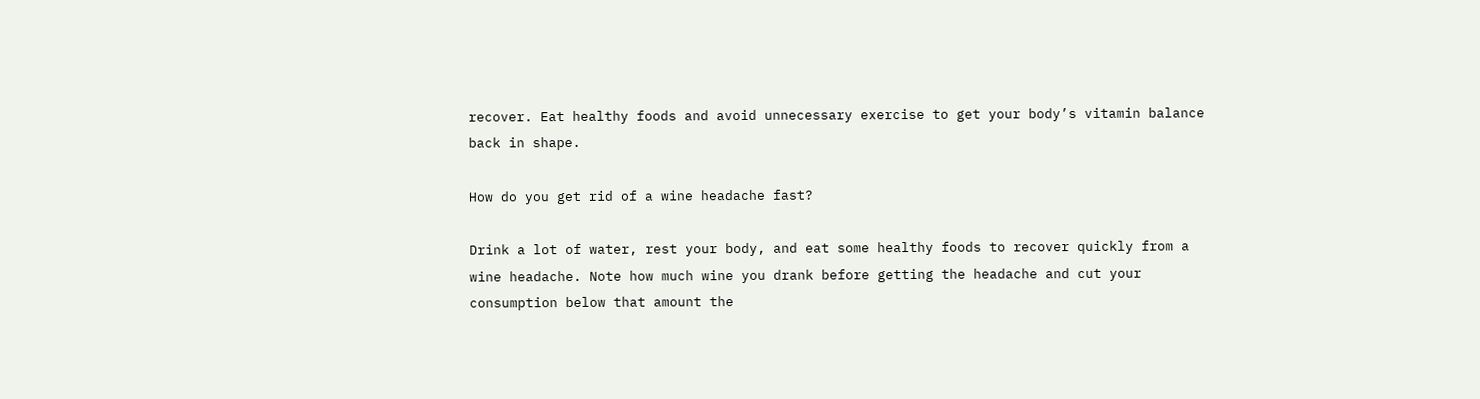recover. Eat healthy foods and avoid unnecessary exercise to get your body’s vitamin balance back in shape.

How do you get rid of a wine headache fast?

Drink a lot of water, rest your body, and eat some healthy foods to recover quickly from a wine headache. Note how much wine you drank before getting the headache and cut your consumption below that amount the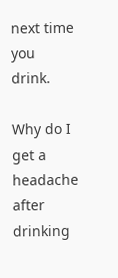next time you drink.

Why do I get a headache after drinking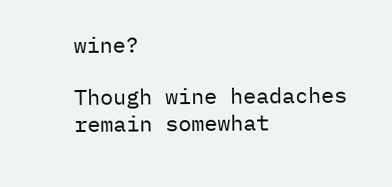wine?

Though wine headaches remain somewhat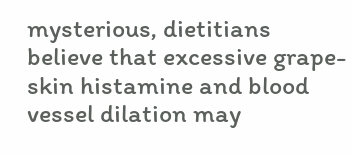mysterious, dietitians believe that excessive grape-skin histamine and blood vessel dilation may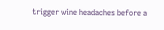trigger wine headaches before a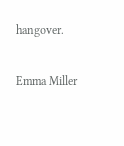hangover.

Emma Miller